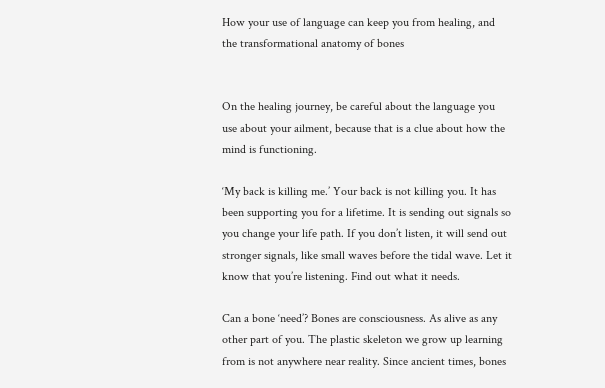How your use of language can keep you from healing, and the transformational anatomy of bones


On the healing journey, be careful about the language you use about your ailment, because that is a clue about how the mind is functioning.

‘My back is killing me.’ Your back is not killing you. It has been supporting you for a lifetime. It is sending out signals so you change your life path. If you don’t listen, it will send out stronger signals, like small waves before the tidal wave. Let it know that you’re listening. Find out what it needs.

Can a bone ‘need’? Bones are consciousness. As alive as any other part of you. The plastic skeleton we grow up learning from is not anywhere near reality. Since ancient times, bones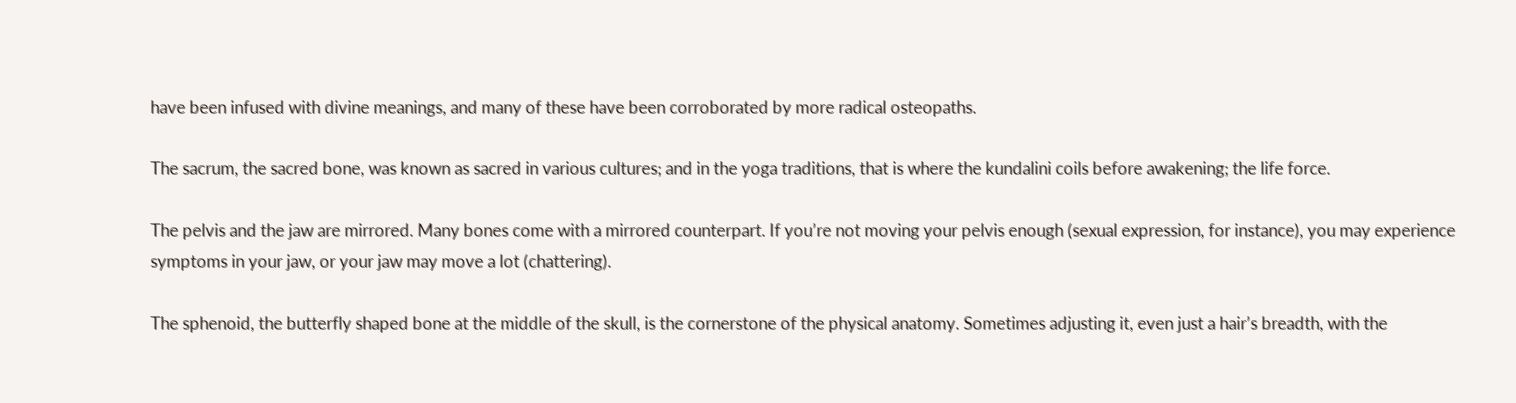have been infused with divine meanings, and many of these have been corroborated by more radical osteopaths.

The sacrum, the sacred bone, was known as sacred in various cultures; and in the yoga traditions, that is where the kundalini coils before awakening; the life force.

The pelvis and the jaw are mirrored. Many bones come with a mirrored counterpart. If you’re not moving your pelvis enough (sexual expression, for instance), you may experience symptoms in your jaw, or your jaw may move a lot (chattering).

The sphenoid, the butterfly shaped bone at the middle of the skull, is the cornerstone of the physical anatomy. Sometimes adjusting it, even just a hair’s breadth, with the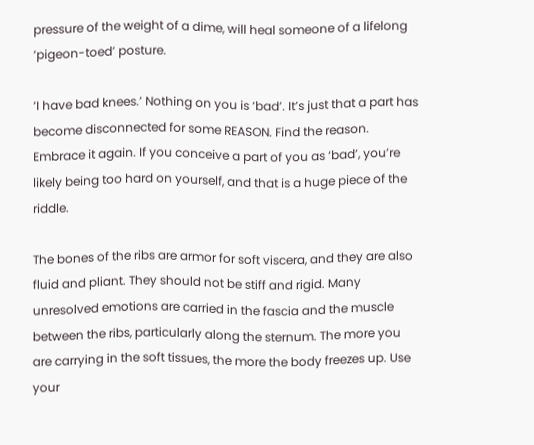pressure of the weight of a dime, will heal someone of a lifelong ‘pigeon-toed’ posture.

‘I have bad knees.’ Nothing on you is ‘bad’. It’s just that a part has become disconnected for some REASON. Find the reason. Embrace it again. If you conceive a part of you as ‘bad’, you’re likely being too hard on yourself, and that is a huge piece of the riddle.

The bones of the ribs are armor for soft viscera, and they are also fluid and pliant. They should not be stiff and rigid. Many unresolved emotions are carried in the fascia and the muscle between the ribs, particularly along the sternum. The more you are carrying in the soft tissues, the more the body freezes up. Use your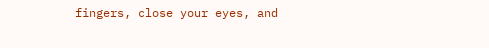fingers, close your eyes, and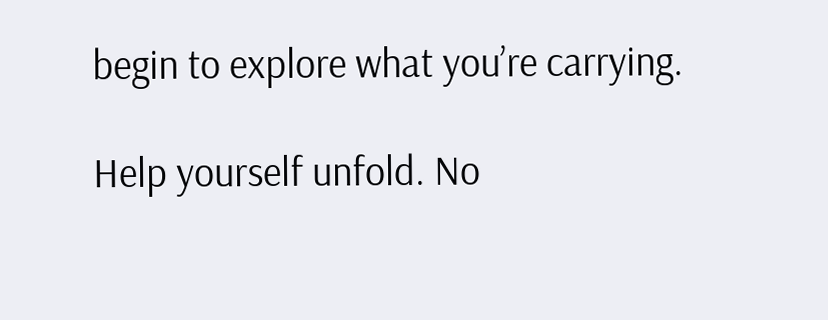begin to explore what you’re carrying.

Help yourself unfold. No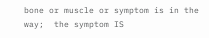bone or muscle or symptom is in the way;  the symptom IS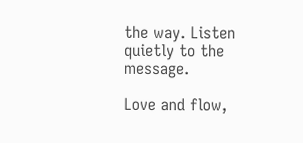the way. Listen quietly to the message.

Love and flow,